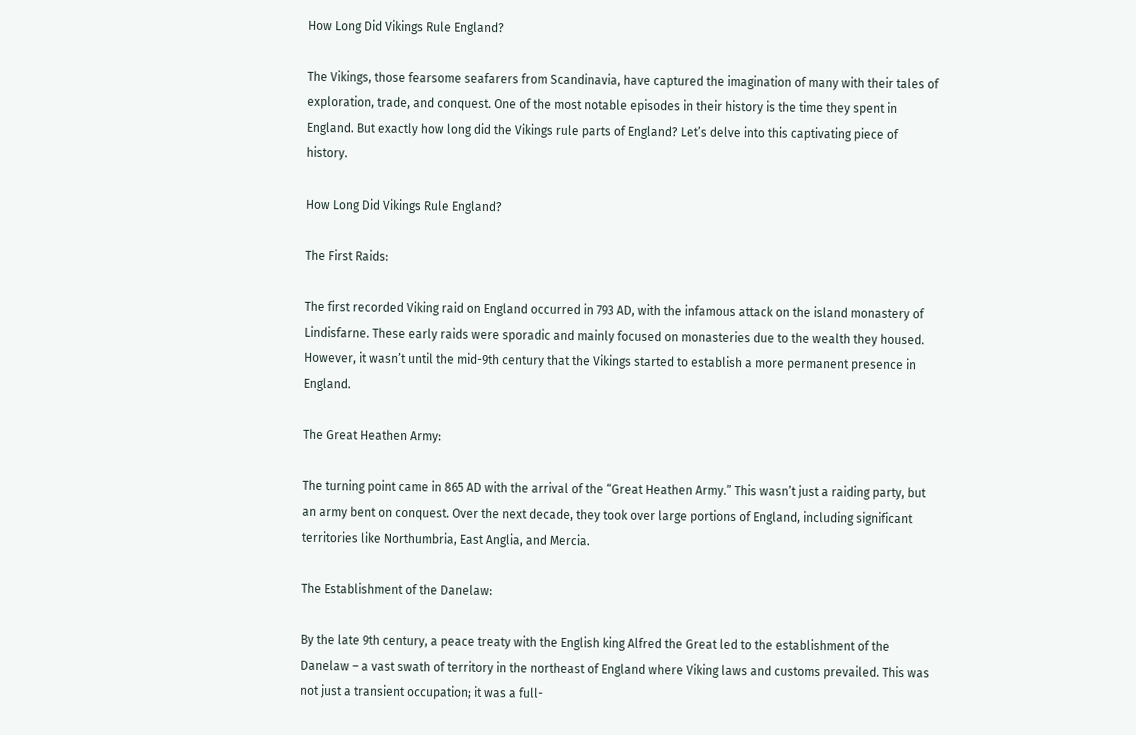How Long Did Vikings Rule England?

The Vikings, those fearsome seafarers from Scandinavia, have captured the imagination of many with their tales of exploration, trade, and conquest. One of the most notable episodes in their history is the time they spent in England. But exactly how long did the Vikings rule parts of England? Let’s delve into this captivating piece of history.

How Long Did Vikings Rule England?

The First Raids:

The first recorded Viking raid on England occurred in 793 AD, with the infamous attack on the island monastery of Lindisfarne. These early raids were sporadic and mainly focused on monasteries due to the wealth they housed. However, it wasn’t until the mid-9th century that the Vikings started to establish a more permanent presence in England.

The Great Heathen Army:

The turning point came in 865 AD with the arrival of the “Great Heathen Army.” This wasn’t just a raiding party, but an army bent on conquest. Over the next decade, they took over large portions of England, including significant territories like Northumbria, East Anglia, and Mercia.

The Establishment of the Danelaw:

By the late 9th century, a peace treaty with the English king Alfred the Great led to the establishment of the Danelaw – a vast swath of territory in the northeast of England where Viking laws and customs prevailed. This was not just a transient occupation; it was a full-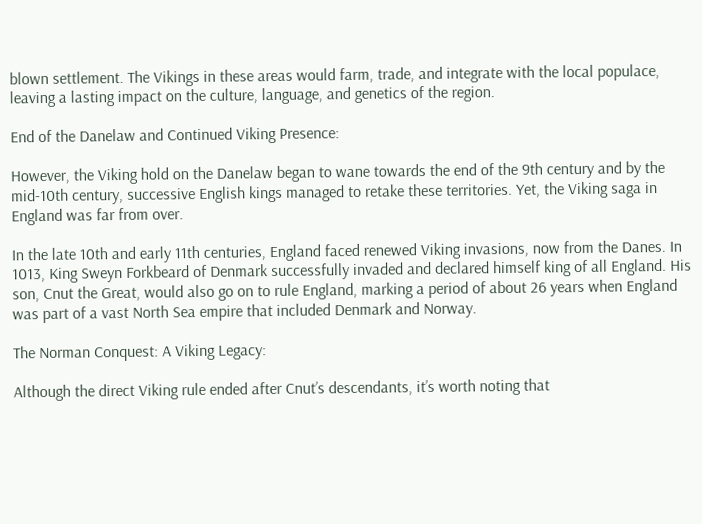blown settlement. The Vikings in these areas would farm, trade, and integrate with the local populace, leaving a lasting impact on the culture, language, and genetics of the region.

End of the Danelaw and Continued Viking Presence:

However, the Viking hold on the Danelaw began to wane towards the end of the 9th century and by the mid-10th century, successive English kings managed to retake these territories. Yet, the Viking saga in England was far from over.

In the late 10th and early 11th centuries, England faced renewed Viking invasions, now from the Danes. In 1013, King Sweyn Forkbeard of Denmark successfully invaded and declared himself king of all England. His son, Cnut the Great, would also go on to rule England, marking a period of about 26 years when England was part of a vast North Sea empire that included Denmark and Norway.

The Norman Conquest: A Viking Legacy:

Although the direct Viking rule ended after Cnut’s descendants, it’s worth noting that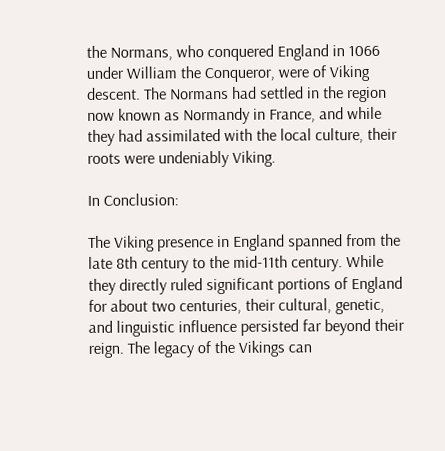the Normans, who conquered England in 1066 under William the Conqueror, were of Viking descent. The Normans had settled in the region now known as Normandy in France, and while they had assimilated with the local culture, their roots were undeniably Viking.

In Conclusion:

The Viking presence in England spanned from the late 8th century to the mid-11th century. While they directly ruled significant portions of England for about two centuries, their cultural, genetic, and linguistic influence persisted far beyond their reign. The legacy of the Vikings can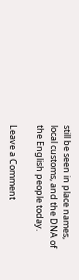still be seen in place names, local customs, and the DNA of the English people today.

Leave a Comment